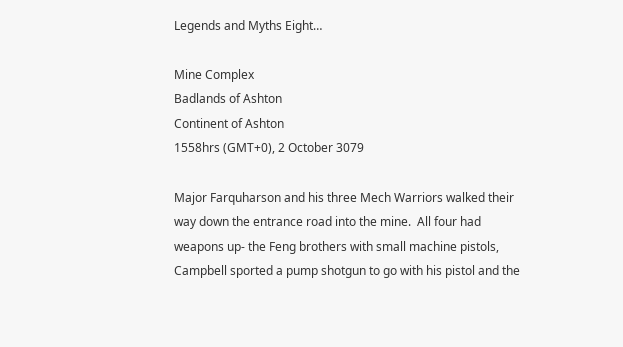Legends and Myths Eight…

Mine Complex
Badlands of Ashton
Continent of Ashton
1558hrs (GMT+0), 2 October 3079

Major Farquharson and his three Mech Warriors walked their way down the entrance road into the mine.  All four had weapons up- the Feng brothers with small machine pistols, Campbell sported a pump shotgun to go with his pistol and the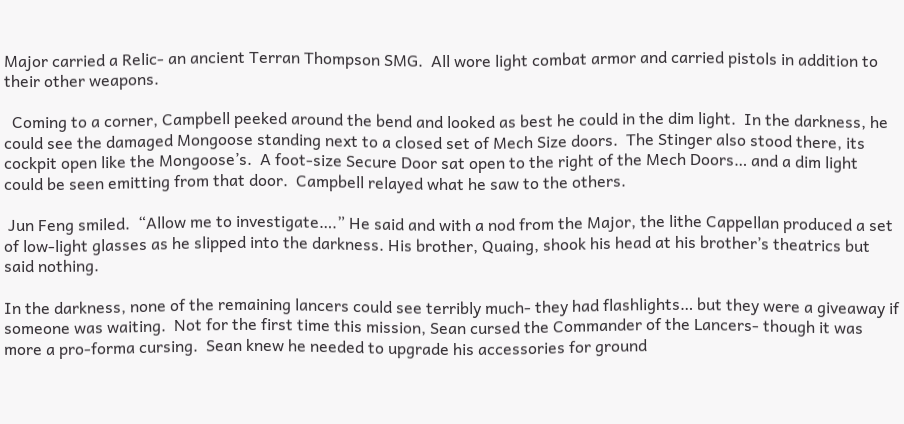Major carried a Relic- an ancient Terran Thompson SMG.  All wore light combat armor and carried pistols in addition to their other weapons.

  Coming to a corner, Campbell peeked around the bend and looked as best he could in the dim light.  In the darkness, he could see the damaged Mongoose standing next to a closed set of Mech Size doors.  The Stinger also stood there, its cockpit open like the Mongoose’s.  A foot-size Secure Door sat open to the right of the Mech Doors… and a dim light could be seen emitting from that door.  Campbell relayed what he saw to the others.

 Jun Feng smiled.  “Allow me to investigate….” He said and with a nod from the Major, the lithe Cappellan produced a set of low-light glasses as he slipped into the darkness. His brother, Quaing, shook his head at his brother’s theatrics but said nothing.

In the darkness, none of the remaining lancers could see terribly much- they had flashlights… but they were a giveaway if someone was waiting.  Not for the first time this mission, Sean cursed the Commander of the Lancers- though it was more a pro-forma cursing.  Sean knew he needed to upgrade his accessories for ground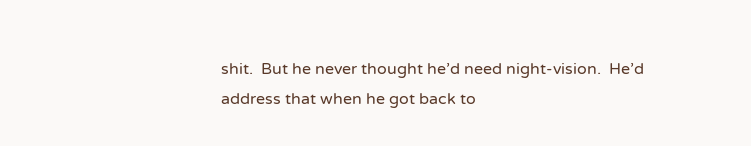shit.  But he never thought he’d need night-vision.  He’d address that when he got back to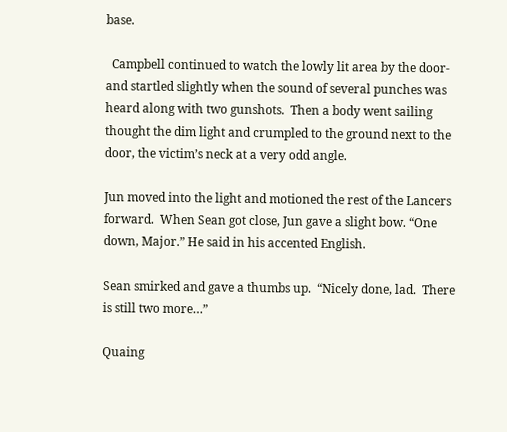base.

  Campbell continued to watch the lowly lit area by the door- and startled slightly when the sound of several punches was heard along with two gunshots.  Then a body went sailing thought the dim light and crumpled to the ground next to the door, the victim’s neck at a very odd angle.

Jun moved into the light and motioned the rest of the Lancers forward.  When Sean got close, Jun gave a slight bow. “One down, Major.” He said in his accented English.

Sean smirked and gave a thumbs up.  “Nicely done, lad.  There is still two more…”

Quaing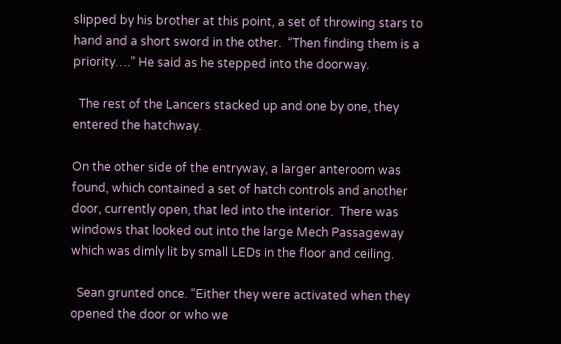slipped by his brother at this point, a set of throwing stars to hand and a short sword in the other.  “Then finding them is a priority….” He said as he stepped into the doorway.

  The rest of the Lancers stacked up and one by one, they entered the hatchway.

On the other side of the entryway, a larger anteroom was found, which contained a set of hatch controls and another door, currently open, that led into the interior.  There was windows that looked out into the large Mech Passageway which was dimly lit by small LEDs in the floor and ceiling.

  Sean grunted once. “Either they were activated when they opened the door or who we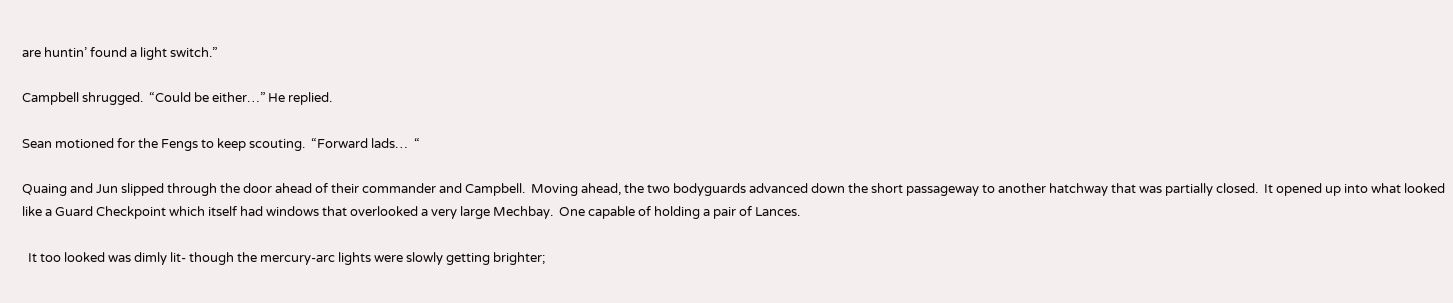are huntin’ found a light switch.”

Campbell shrugged.  “Could be either…” He replied.

Sean motioned for the Fengs to keep scouting.  “Forward lads…  “

Quaing and Jun slipped through the door ahead of their commander and Campbell.  Moving ahead, the two bodyguards advanced down the short passageway to another hatchway that was partially closed.  It opened up into what looked like a Guard Checkpoint which itself had windows that overlooked a very large Mechbay.  One capable of holding a pair of Lances.

  It too looked was dimly lit- though the mercury-arc lights were slowly getting brighter;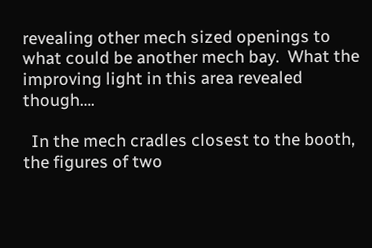revealing other mech sized openings to what could be another mech bay.  What the improving light in this area revealed though….

  In the mech cradles closest to the booth, the figures of two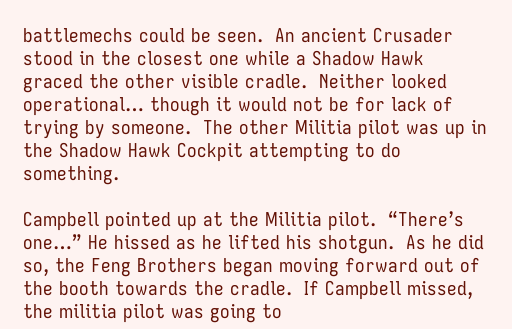battlemechs could be seen.  An ancient Crusader stood in the closest one while a Shadow Hawk graced the other visible cradle.  Neither looked operational… though it would not be for lack of trying by someone.  The other Militia pilot was up in the Shadow Hawk Cockpit attempting to do something.

Campbell pointed up at the Militia pilot.  “There’s one…” He hissed as he lifted his shotgun.  As he did so, the Feng Brothers began moving forward out of the booth towards the cradle.  If Campbell missed, the militia pilot was going to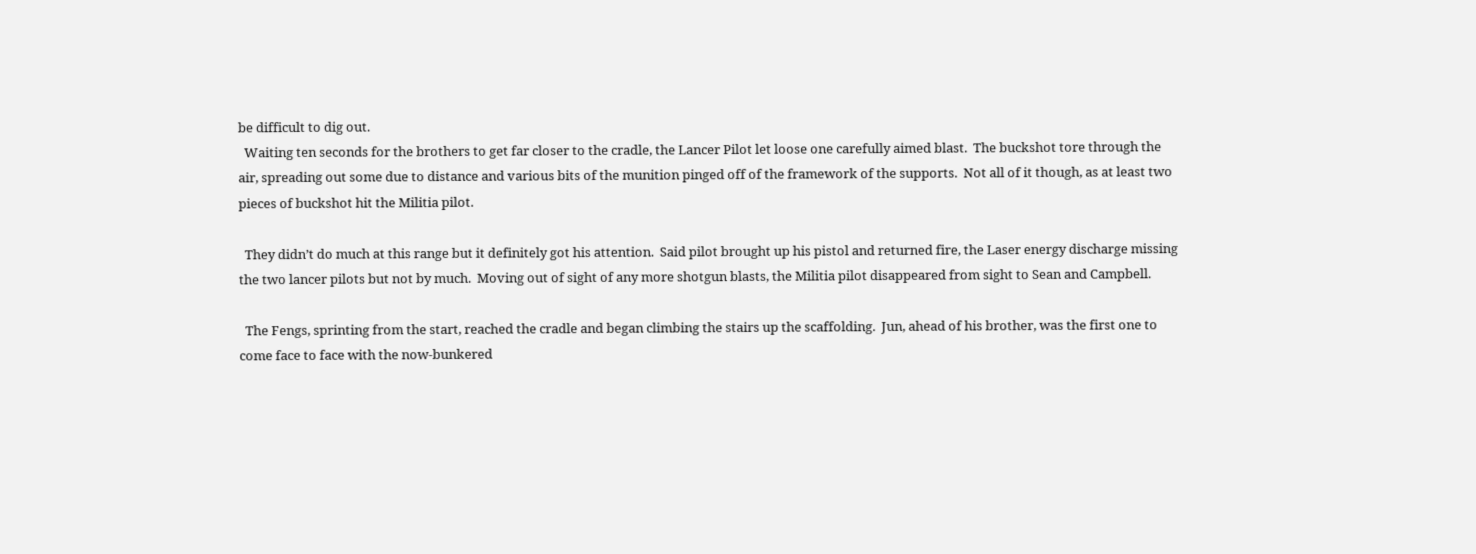be difficult to dig out.
  Waiting ten seconds for the brothers to get far closer to the cradle, the Lancer Pilot let loose one carefully aimed blast.  The buckshot tore through the air, spreading out some due to distance and various bits of the munition pinged off of the framework of the supports.  Not all of it though, as at least two pieces of buckshot hit the Militia pilot.

  They didn’t do much at this range but it definitely got his attention.  Said pilot brought up his pistol and returned fire, the Laser energy discharge missing the two lancer pilots but not by much.  Moving out of sight of any more shotgun blasts, the Militia pilot disappeared from sight to Sean and Campbell.

  The Fengs, sprinting from the start, reached the cradle and began climbing the stairs up the scaffolding.  Jun, ahead of his brother, was the first one to come face to face with the now-bunkered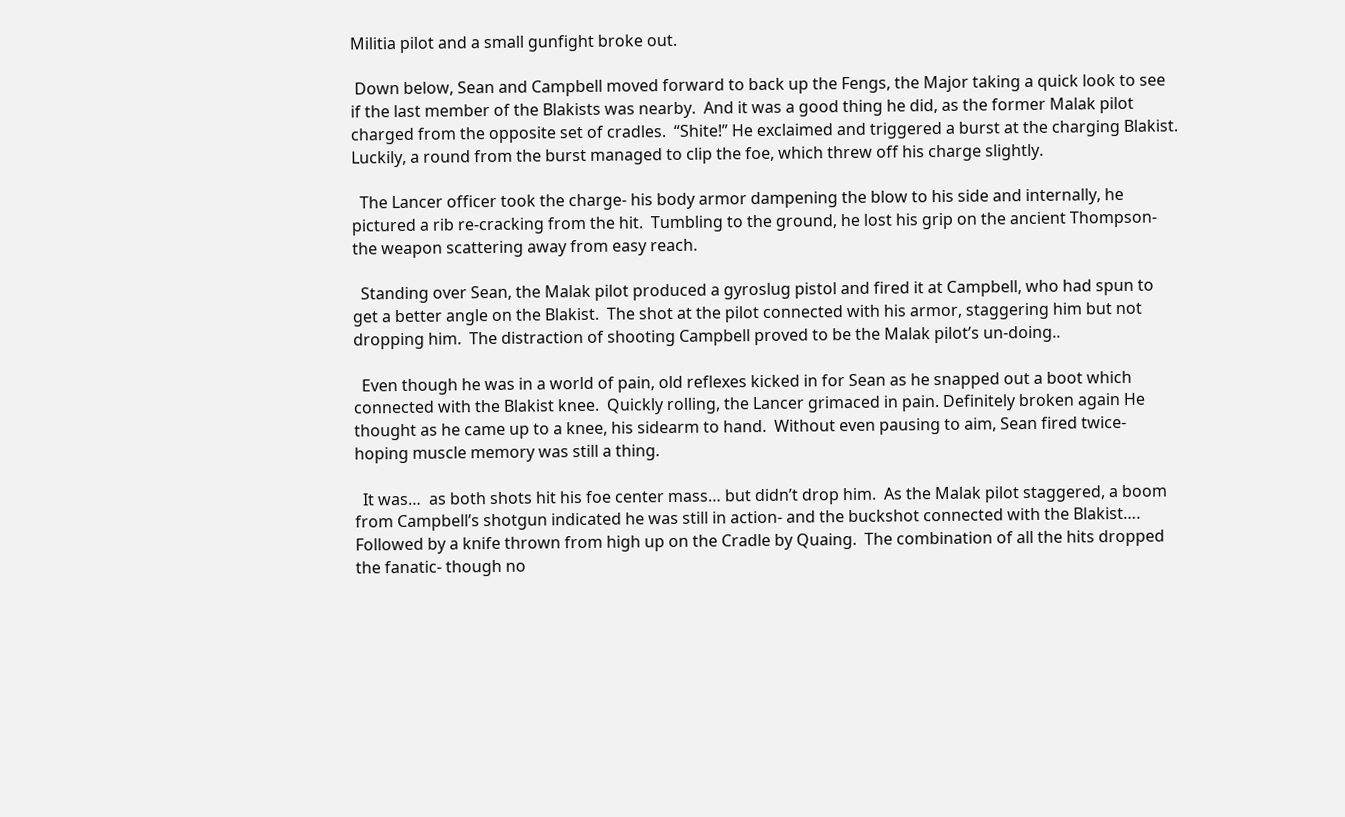Militia pilot and a small gunfight broke out.

 Down below, Sean and Campbell moved forward to back up the Fengs, the Major taking a quick look to see if the last member of the Blakists was nearby.  And it was a good thing he did, as the former Malak pilot charged from the opposite set of cradles.  “Shite!” He exclaimed and triggered a burst at the charging Blakist.  Luckily, a round from the burst managed to clip the foe, which threw off his charge slightly.

  The Lancer officer took the charge- his body armor dampening the blow to his side and internally, he pictured a rib re-cracking from the hit.  Tumbling to the ground, he lost his grip on the ancient Thompson- the weapon scattering away from easy reach.

  Standing over Sean, the Malak pilot produced a gyroslug pistol and fired it at Campbell, who had spun to get a better angle on the Blakist.  The shot at the pilot connected with his armor, staggering him but not dropping him.  The distraction of shooting Campbell proved to be the Malak pilot’s un-doing..

  Even though he was in a world of pain, old reflexes kicked in for Sean as he snapped out a boot which connected with the Blakist knee.  Quickly rolling, the Lancer grimaced in pain. Definitely broken again He thought as he came up to a knee, his sidearm to hand.  Without even pausing to aim, Sean fired twice- hoping muscle memory was still a thing.

  It was…  as both shots hit his foe center mass… but didn’t drop him.  As the Malak pilot staggered, a boom from Campbell’s shotgun indicated he was still in action- and the buckshot connected with the Blakist…. Followed by a knife thrown from high up on the Cradle by Quaing.  The combination of all the hits dropped the fanatic- though no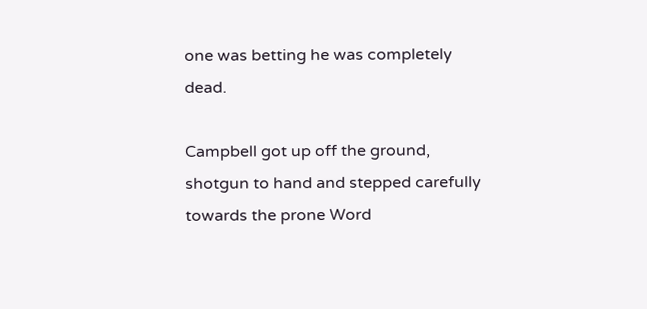one was betting he was completely dead.

Campbell got up off the ground, shotgun to hand and stepped carefully towards the prone Word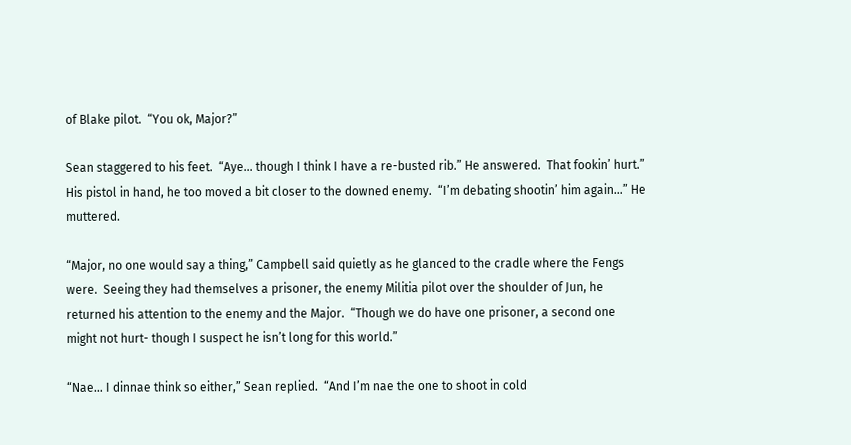of Blake pilot.  “You ok, Major?”

Sean staggered to his feet.  “Aye… though I think I have a re-busted rib.” He answered.  That fookin’ hurt.”  His pistol in hand, he too moved a bit closer to the downed enemy.  “I’m debating shootin’ him again…” He muttered.

“Major, no one would say a thing,” Campbell said quietly as he glanced to the cradle where the Fengs were.  Seeing they had themselves a prisoner, the enemy Militia pilot over the shoulder of Jun, he returned his attention to the enemy and the Major.  “Though we do have one prisoner, a second one might not hurt- though I suspect he isn’t long for this world.”

“Nae… I dinnae think so either,” Sean replied.  “And I’m nae the one to shoot in cold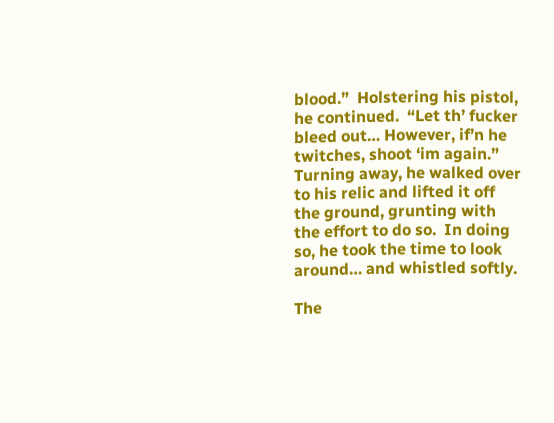blood.”  Holstering his pistol, he continued.  “Let th’ fucker bleed out… However, if’n he twitches, shoot ‘im again.”  Turning away, he walked over to his relic and lifted it off the ground, grunting with the effort to do so.  In doing so, he took the time to look around… and whistled softly.

The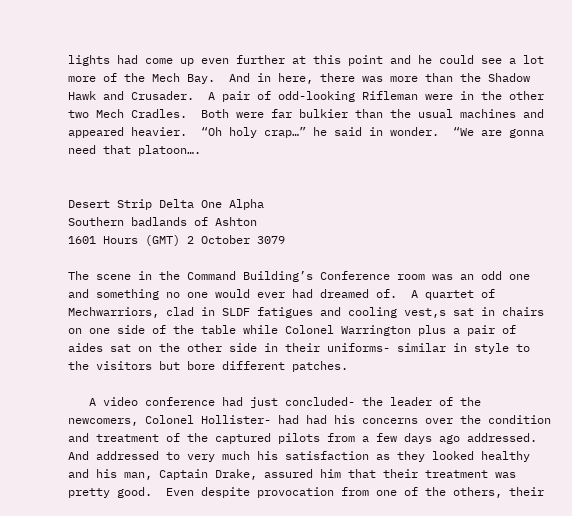lights had come up even further at this point and he could see a lot more of the Mech Bay.  And in here, there was more than the Shadow Hawk and Crusader.  A pair of odd-looking Rifleman were in the other two Mech Cradles.  Both were far bulkier than the usual machines and appeared heavier.  “Oh holy crap…” he said in wonder.  “We are gonna need that platoon….


Desert Strip Delta One Alpha
Southern badlands of Ashton
1601 Hours (GMT) 2 October 3079

The scene in the Command Building’s Conference room was an odd one and something no one would ever had dreamed of.  A quartet of Mechwarriors, clad in SLDF fatigues and cooling vest,s sat in chairs on one side of the table while Colonel Warrington plus a pair of aides sat on the other side in their uniforms- similar in style to the visitors but bore different patches.

   A video conference had just concluded- the leader of the newcomers, Colonel Hollister- had had his concerns over the condition and treatment of the captured pilots from a few days ago addressed.  And addressed to very much his satisfaction as they looked healthy and his man, Captain Drake, assured him that their treatment was pretty good.  Even despite provocation from one of the others, their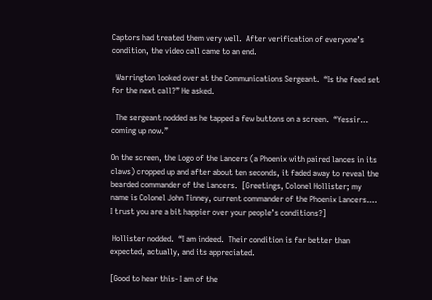Captors had treated them very well.  After verification of everyone’s condition, the video call came to an end.

  Warrington looked over at the Communications Sergeant.  “Is the feed set for the next call?” He asked.

  The sergeant nodded as he tapped a few buttons on a screen.  “Yessir…  coming up now.”

On the screen, the Logo of the Lancers (a Phoenix with paired lances in its claws) cropped up and after about ten seconds, it faded away to reveal the bearded commander of the Lancers.  [Greetings, Colonel Hollister; my name is Colonel John Tinney, current commander of the Phoenix Lancers…. I trust you are a bit happier over your people’s conditions?]

 Hollister nodded.  “I am indeed.  Their condition is far better than expected, actually, and its appreciated.

[Good to hear this- I am of the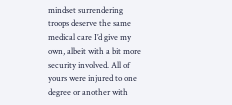mindset surrendering troops deserve the same medical care I’d give my own, albeit with a bit more security involved. All of yours were injured to one degree or another with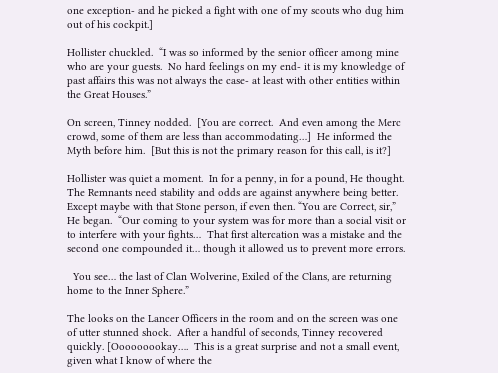one exception- and he picked a fight with one of my scouts who dug him out of his cockpit.]

Hollister chuckled.  “I was so informed by the senior officer among mine who are your guests.  No hard feelings on my end- it is my knowledge of past affairs this was not always the case- at least with other entities within the Great Houses.”

On screen, Tinney nodded.  [You are correct.  And even among the Merc crowd, some of them are less than accommodating…]  He informed the Myth before him.  [But this is not the primary reason for this call, is it?]

Hollister was quiet a moment.  In for a penny, in for a pound, He thought.  The Remnants need stability and odds are against anywhere being better.  Except maybe with that Stone person, if even then. “You are Correct, sir,” He began.  “Our coming to your system was for more than a social visit or to interfere with your fights…  That first altercation was a mistake and the second one compounded it… though it allowed us to prevent more errors.

  You see… the last of Clan Wolverine, Exiled of the Clans, are returning home to the Inner Sphere.”

The looks on the Lancer Officers in the room and on the screen was one of utter stunned shock.  After a handful of seconds, Tinney recovered quickly. [Ooooooookay….  This is a great surprise and not a small event, given what I know of where the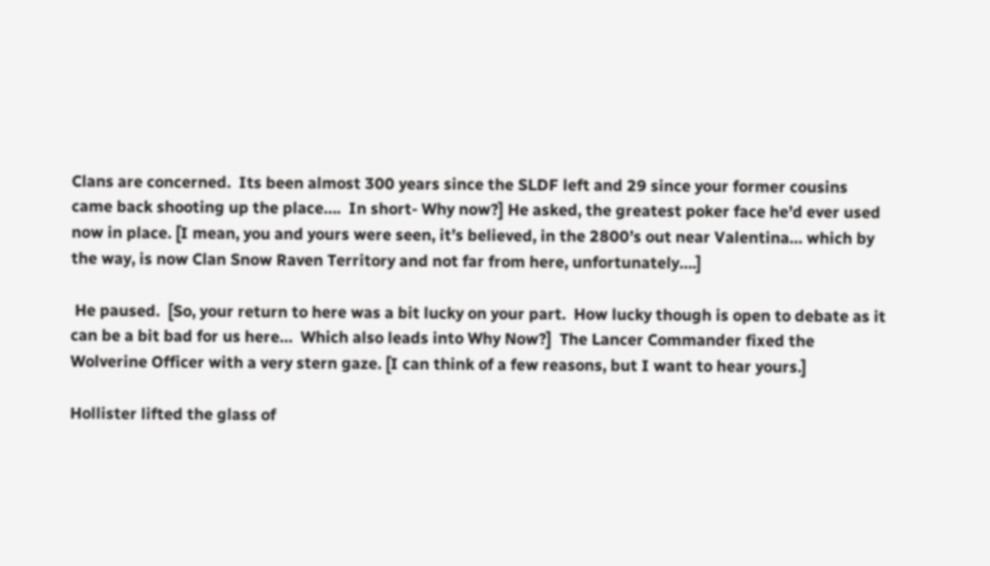Clans are concerned.  Its been almost 300 years since the SLDF left and 29 since your former cousins came back shooting up the place….  In short- Why now?] He asked, the greatest poker face he’d ever used now in place. [I mean, you and yours were seen, it’s believed, in the 2800’s out near Valentina… which by the way, is now Clan Snow Raven Territory and not far from here, unfortunately….]

 He paused.  [So, your return to here was a bit lucky on your part.  How lucky though is open to debate as it can be a bit bad for us here…  Which also leads into Why Now?]  The Lancer Commander fixed the Wolverine Officer with a very stern gaze. [I can think of a few reasons, but I want to hear yours.]

Hollister lifted the glass of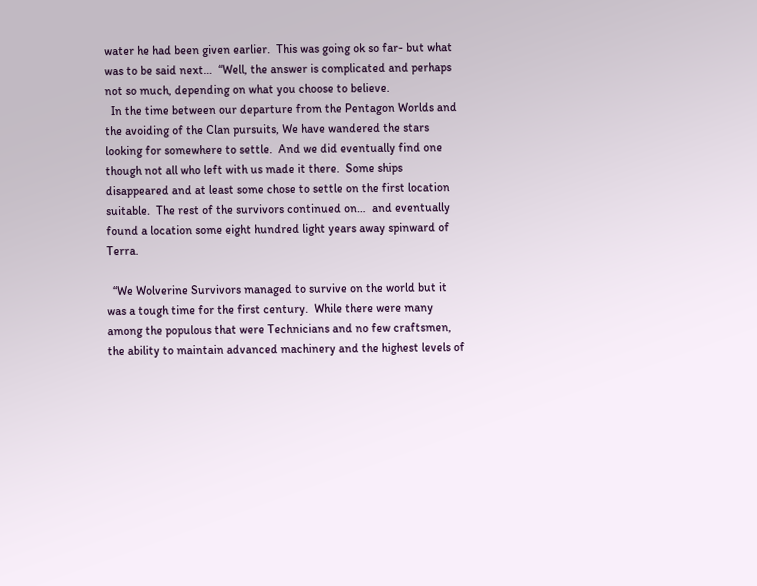water he had been given earlier.  This was going ok so far- but what was to be said next…  “Well, the answer is complicated and perhaps not so much, depending on what you choose to believe.
  In the time between our departure from the Pentagon Worlds and the avoiding of the Clan pursuits, We have wandered the stars looking for somewhere to settle.  And we did eventually find one though not all who left with us made it there.  Some ships disappeared and at least some chose to settle on the first location suitable.  The rest of the survivors continued on…  and eventually found a location some eight hundred light years away spinward of Terra.

  “We Wolverine Survivors managed to survive on the world but it was a tough time for the first century.  While there were many among the populous that were Technicians and no few craftsmen, the ability to maintain advanced machinery and the highest levels of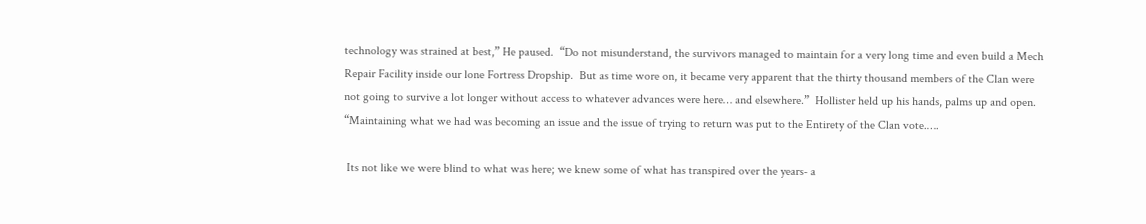technology was strained at best,” He paused.  “Do not misunderstand, the survivors managed to maintain for a very long time and even build a Mech Repair Facility inside our lone Fortress Dropship.  But as time wore on, it became very apparent that the thirty thousand members of the Clan were not going to survive a lot longer without access to whatever advances were here… and elsewhere.”  Hollister held up his hands, palms up and open.  “Maintaining what we had was becoming an issue and the issue of trying to return was put to the Entirety of the Clan vote.….

 Its not like we were blind to what was here; we knew some of what has transpired over the years- a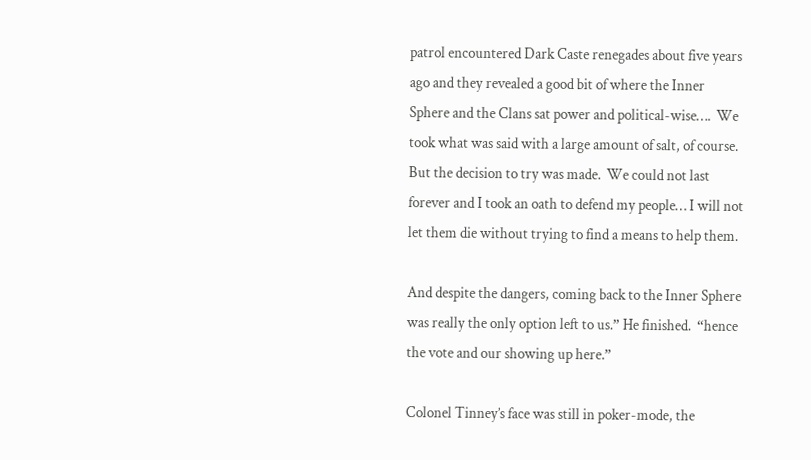patrol encountered Dark Caste renegades about five years ago and they revealed a good bit of where the Inner Sphere and the Clans sat power and political-wise….  We took what was said with a large amount of salt, of course.  But the decision to try was made.  We could not last forever and I took an oath to defend my people… I will not let them die without trying to find a means to help them.

And despite the dangers, coming back to the Inner Sphere was really the only option left to us.” He finished.  “hence the vote and our showing up here.”

Colonel Tinney’s face was still in poker-mode, the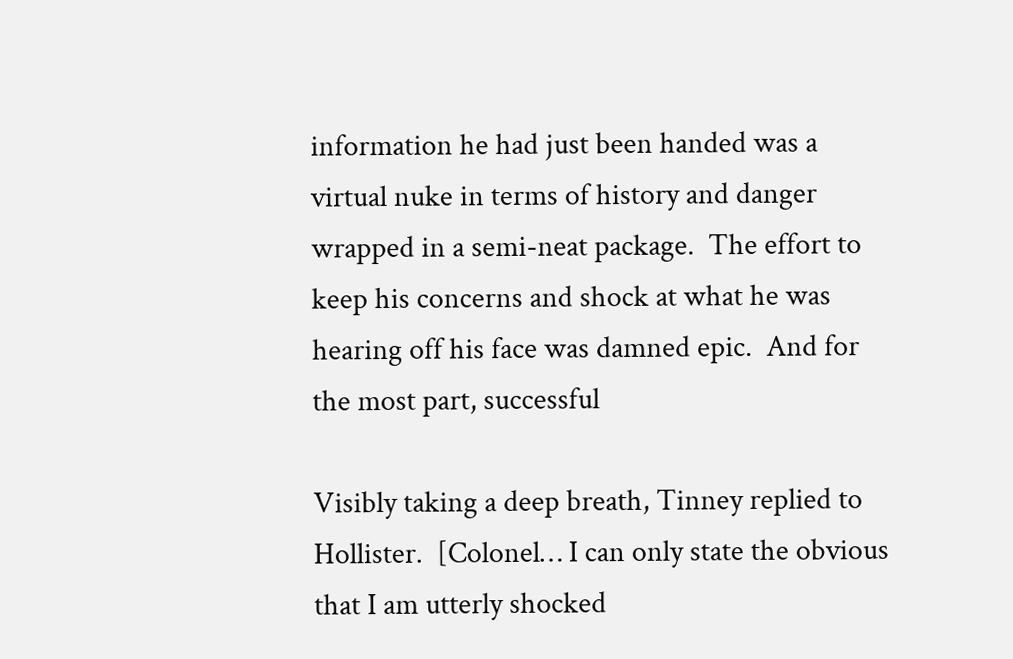information he had just been handed was a virtual nuke in terms of history and danger wrapped in a semi-neat package.  The effort to keep his concerns and shock at what he was hearing off his face was damned epic.  And for the most part, successful

Visibly taking a deep breath, Tinney replied to Hollister.  [Colonel… I can only state the obvious that I am utterly shocked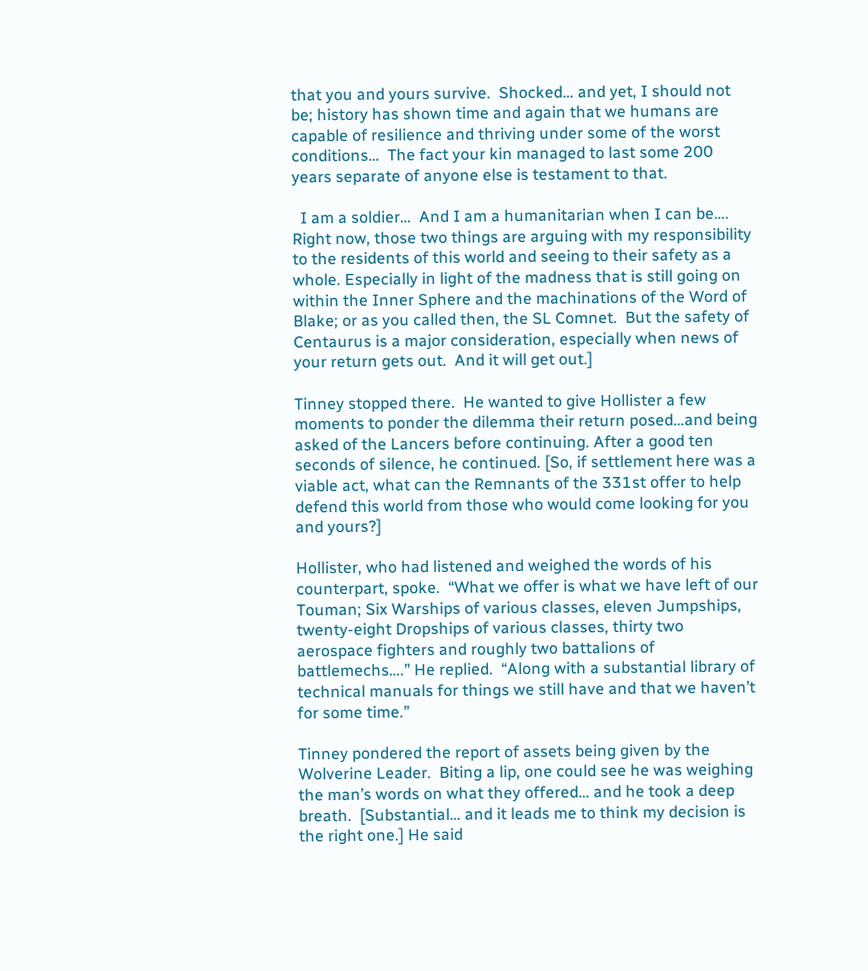that you and yours survive.  Shocked… and yet, I should not be; history has shown time and again that we humans are capable of resilience and thriving under some of the worst conditions…  The fact your kin managed to last some 200 years separate of anyone else is testament to that.

  I am a soldier…  And I am a humanitarian when I can be…. Right now, those two things are arguing with my responsibility to the residents of this world and seeing to their safety as a whole. Especially in light of the madness that is still going on within the Inner Sphere and the machinations of the Word of Blake; or as you called then, the SL Comnet.  But the safety of Centaurus is a major consideration, especially when news of your return gets out.  And it will get out.]

Tinney stopped there.  He wanted to give Hollister a few moments to ponder the dilemma their return posed…and being asked of the Lancers before continuing. After a good ten seconds of silence, he continued. [So, if settlement here was a viable act, what can the Remnants of the 331st offer to help defend this world from those who would come looking for you and yours?]

Hollister, who had listened and weighed the words of his counterpart, spoke.  “What we offer is what we have left of our Touman; Six Warships of various classes, eleven Jumpships, twenty-eight Dropships of various classes, thirty two aerospace fighters and roughly two battalions of battlemechs….” He replied.  “Along with a substantial library of technical manuals for things we still have and that we haven’t for some time.”

Tinney pondered the report of assets being given by the Wolverine Leader.  Biting a lip, one could see he was weighing the man’s words on what they offered… and he took a deep breath.  [Substantial… and it leads me to think my decision is the right one.] He said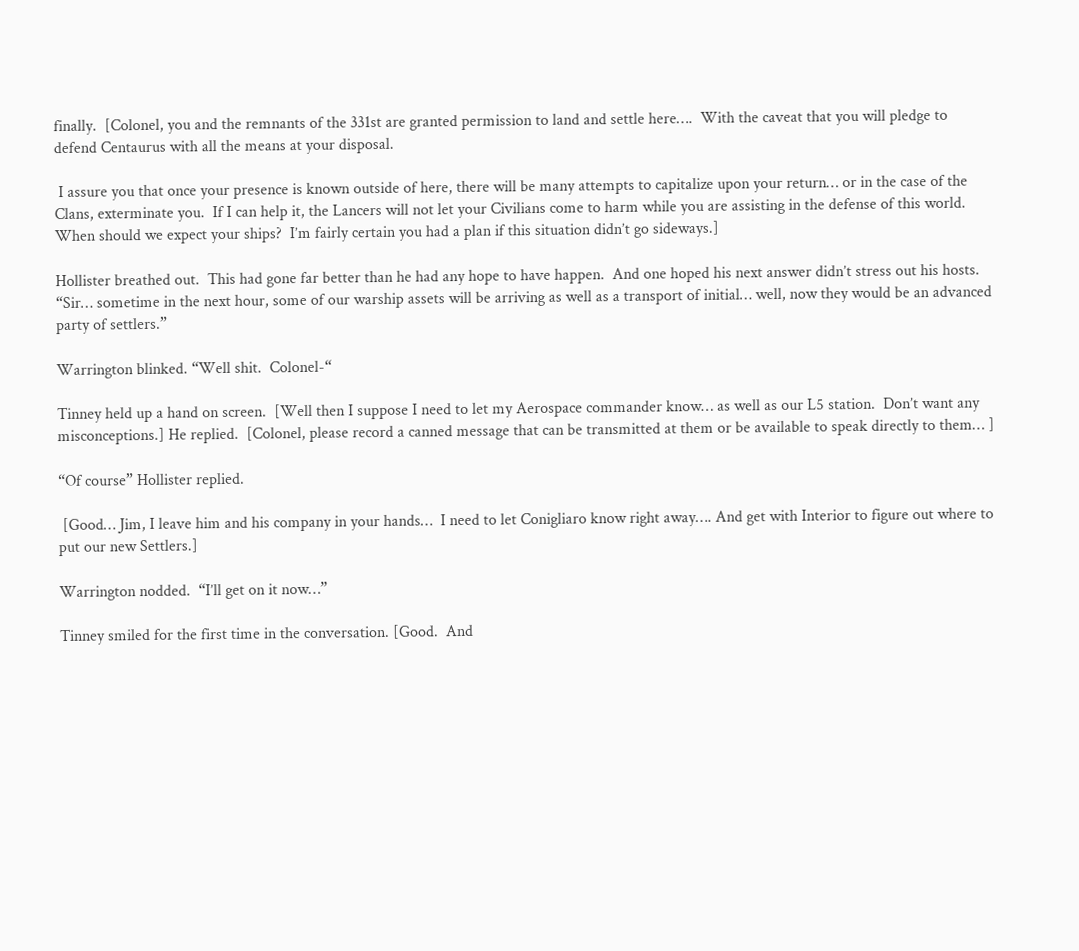finally.  [Colonel, you and the remnants of the 331st are granted permission to land and settle here….  With the caveat that you will pledge to defend Centaurus with all the means at your disposal.

 I assure you that once your presence is known outside of here, there will be many attempts to capitalize upon your return… or in the case of the Clans, exterminate you.  If I can help it, the Lancers will not let your Civilians come to harm while you are assisting in the defense of this world.  When should we expect your ships?  I’m fairly certain you had a plan if this situation didn’t go sideways.]

Hollister breathed out.  This had gone far better than he had any hope to have happen.  And one hoped his next answer didn’t stress out his hosts.  “Sir… sometime in the next hour, some of our warship assets will be arriving as well as a transport of initial… well, now they would be an advanced party of settlers.”

Warrington blinked. “Well shit.  Colonel-“

Tinney held up a hand on screen.  [Well then I suppose I need to let my Aerospace commander know… as well as our L5 station.  Don’t want any misconceptions.] He replied.  [Colonel, please record a canned message that can be transmitted at them or be available to speak directly to them… ]

“Of course” Hollister replied.

 [Good… Jim, I leave him and his company in your hands…  I need to let Conigliaro know right away…. And get with Interior to figure out where to put our new Settlers.]

Warrington nodded.  “I’ll get on it now…”

Tinney smiled for the first time in the conversation. [Good.  And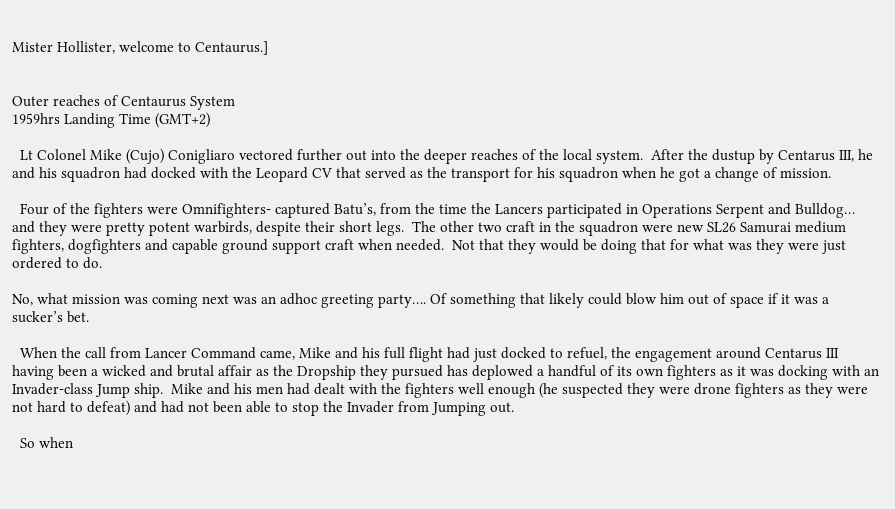Mister Hollister, welcome to Centaurus.]


Outer reaches of Centaurus System
1959hrs Landing Time (GMT+2)

  Lt Colonel Mike (Cujo) Conigliaro vectored further out into the deeper reaches of the local system.  After the dustup by Centarus III, he and his squadron had docked with the Leopard CV that served as the transport for his squadron when he got a change of mission.

  Four of the fighters were Omnifighters- captured Batu’s, from the time the Lancers participated in Operations Serpent and Bulldog… and they were pretty potent warbirds, despite their short legs.  The other two craft in the squadron were new SL26 Samurai medium fighters, dogfighters and capable ground support craft when needed.  Not that they would be doing that for what was they were just ordered to do.

No, what mission was coming next was an adhoc greeting party…. Of something that likely could blow him out of space if it was a sucker’s bet.

  When the call from Lancer Command came, Mike and his full flight had just docked to refuel, the engagement around Centarus III having been a wicked and brutal affair as the Dropship they pursued has deplowed a handful of its own fighters as it was docking with an Invader-class Jump ship.  Mike and his men had dealt with the fighters well enough (he suspected they were drone fighters as they were not hard to defeat) and had not been able to stop the Invader from Jumping out.

  So when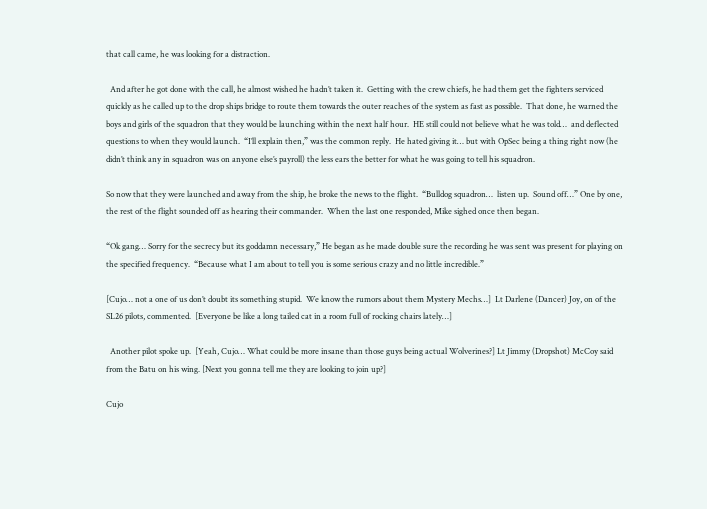that call came, he was looking for a distraction.

  And after he got done with the call, he almost wished he hadn’t taken it.  Getting with the crew chiefs, he had them get the fighters serviced quickly as he called up to the drop ships bridge to route them towards the outer reaches of the system as fast as possible.  That done, he warned the boys and girls of the squadron that they would be launching within the next half hour.  HE still could not believe what he was told…  and deflected questions to when they would launch.  “I’ll explain then,” was the common reply.  He hated giving it… but with OpSec being a thing right now (he didn’t think any in squadron was on anyone else’s payroll) the less ears the better for what he was going to tell his squadron.

So now that they were launched and away from the ship, he broke the news to the flight.  “Bulldog squadron…  listen up.  Sound off…” One by one, the rest of the flight sounded off as hearing their commander.  When the last one responded, Mike sighed once then began.

“Ok gang… Sorry for the secrecy but its goddamn necessary,” He began as he made double sure the recording he was sent was present for playing on the specified frequency.  “Because what I am about to tell you is some serious crazy and no little incredible.”

[Cujo… not a one of us don’t doubt its something stupid.  We know the rumors about them Mystery Mechs…]  Lt Darlene (Dancer) Joy, on of the SL26 pilots, commented.  [Everyone be like a long tailed cat in a room full of rocking chairs lately…]

  Another pilot spoke up.  [Yeah, Cujo… What could be more insane than those guys being actual Wolverines?] Lt Jimmy (Dropshot) McCoy said from the Batu on his wing. [Next you gonna tell me they are looking to join up?]

Cujo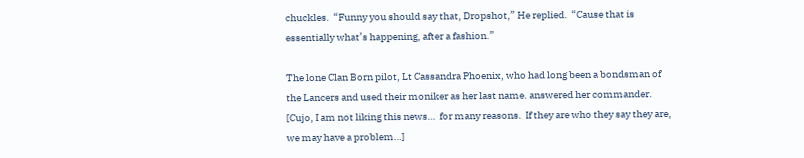chuckles.  “Funny you should say that, Dropshot,” He replied.  “Cause that is essentially what’s happening, after a fashion.”

The lone Clan Born pilot, Lt Cassandra Phoenix, who had long been a bondsman of the Lancers and used their moniker as her last name. answered her commander.  [Cujo, I am not liking this news…  for many reasons.  If they are who they say they are, we may have a problem…]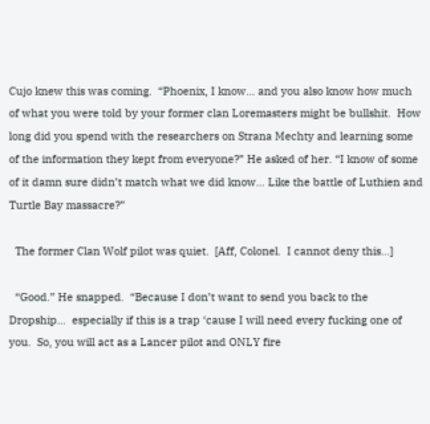Cujo knew this was coming.  “Phoenix, I know… and you also know how much of what you were told by your former clan Loremasters might be bullshit.  How long did you spend with the researchers on Strana Mechty and learning some of the information they kept from everyone?” He asked of her. “I know of some of it damn sure didn’t match what we did know… Like the battle of Luthien and Turtle Bay massacre?”

  The former Clan Wolf pilot was quiet.  [Aff, Colonel.  I cannot deny this…]

  “Good.” He snapped.  “Because I don’t want to send you back to the Dropship…  especially if this is a trap ‘cause I will need every fucking one of you.  So, you will act as a Lancer pilot and ONLY fire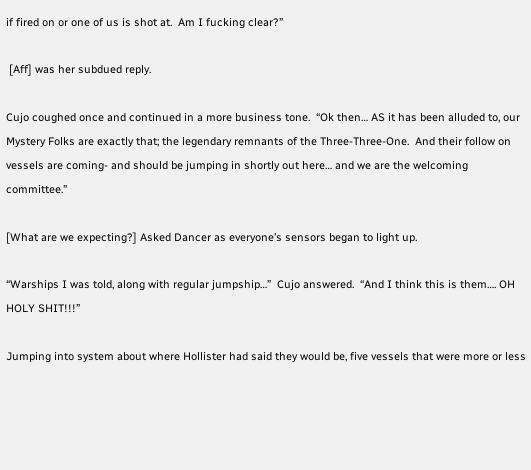if fired on or one of us is shot at.  Am I fucking clear?”

 [Aff] was her subdued reply.

Cujo coughed once and continued in a more business tone.  “Ok then… AS it has been alluded to, our Mystery Folks are exactly that; the legendary remnants of the Three-Three-One.  And their follow on vessels are coming- and should be jumping in shortly out here… and we are the welcoming committee.”

[What are we expecting?] Asked Dancer as everyone’s sensors began to light up.

“Warships I was told, along with regular jumpship…”  Cujo answered.  “And I think this is them…. OH HOLY SHIT!!!”

Jumping into system about where Hollister had said they would be, five vessels that were more or less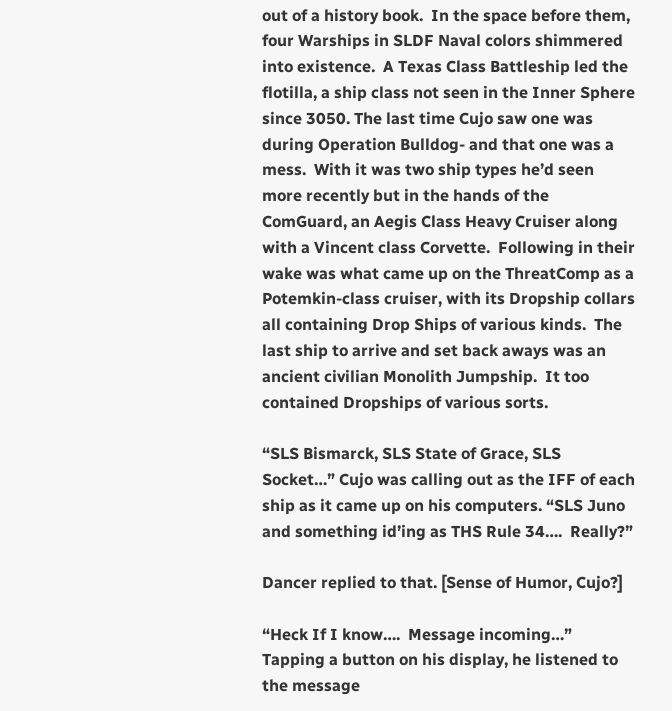out of a history book.  In the space before them, four Warships in SLDF Naval colors shimmered into existence.  A Texas Class Battleship led the flotilla, a ship class not seen in the Inner Sphere since 3050. The last time Cujo saw one was during Operation Bulldog- and that one was a mess.  With it was two ship types he’d seen more recently but in the hands of the ComGuard, an Aegis Class Heavy Cruiser along with a Vincent class Corvette.  Following in their wake was what came up on the ThreatComp as a Potemkin-class cruiser, with its Dropship collars all containing Drop Ships of various kinds.  The last ship to arrive and set back aways was an ancient civilian Monolith Jumpship.  It too contained Dropships of various sorts.

“SLS Bismarck, SLS State of Grace, SLS Socket…” Cujo was calling out as the IFF of each ship as it came up on his computers. “SLS Juno and something id’ing as THS Rule 34….  Really?”

Dancer replied to that. [Sense of Humor, Cujo?]

“Heck If I know….  Message incoming…”  Tapping a button on his display, he listened to the message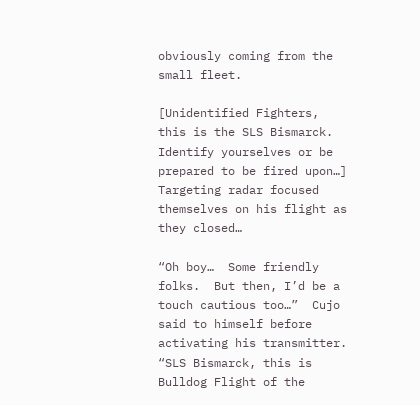obviously coming from the small fleet.

[Unidentified Fighters, this is the SLS Bismarck.  Identify yourselves or be prepared to be fired upon…]  Targeting radar focused themselves on his flight as they closed…

“Oh boy…  Some friendly folks.  But then, I’d be a touch cautious too…”  Cujo said to himself before activating his transmitter.  “SLS Bismarck, this is Bulldog Flight of the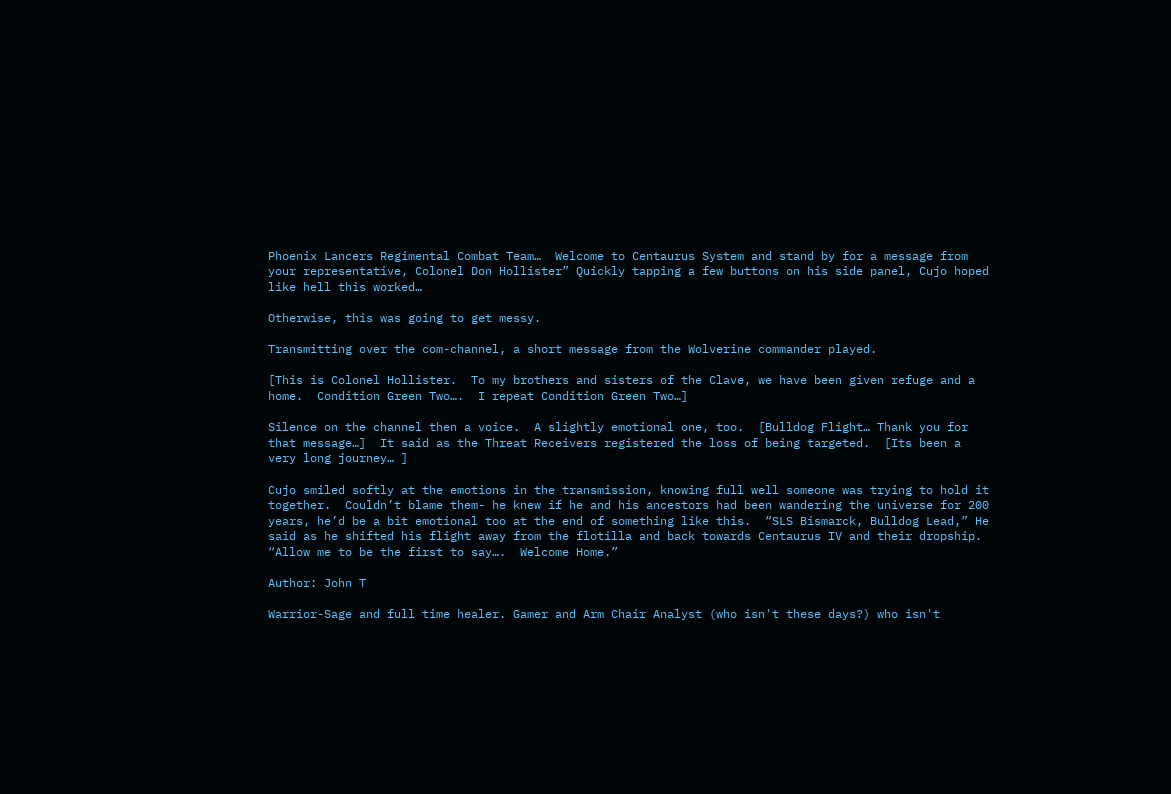Phoenix Lancers Regimental Combat Team…  Welcome to Centaurus System and stand by for a message from your representative, Colonel Don Hollister” Quickly tapping a few buttons on his side panel, Cujo hoped like hell this worked…

Otherwise, this was going to get messy.

Transmitting over the com-channel, a short message from the Wolverine commander played.

[This is Colonel Hollister.  To my brothers and sisters of the Clave, we have been given refuge and a home.  Condition Green Two….  I repeat Condition Green Two…]

Silence on the channel then a voice.  A slightly emotional one, too.  [Bulldog Flight… Thank you for that message…]  It said as the Threat Receivers registered the loss of being targeted.  [Its been a very long journey… ]

Cujo smiled softly at the emotions in the transmission, knowing full well someone was trying to hold it together.  Couldn’t blame them- he knew if he and his ancestors had been wandering the universe for 200 years, he’d be a bit emotional too at the end of something like this.  “SLS Bismarck, Bulldog Lead,” He said as he shifted his flight away from the flotilla and back towards Centaurus IV and their dropship. “Allow me to be the first to say….  Welcome Home.”

Author: John T

Warrior-Sage and full time healer. Gamer and Arm Chair Analyst (who isn't these days?) who isn't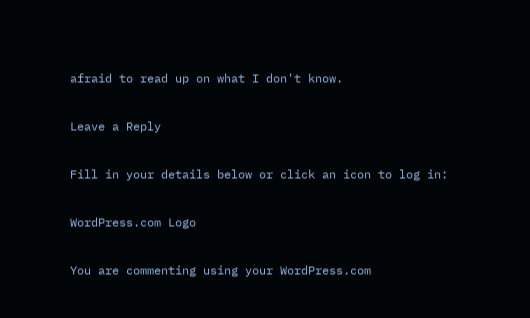afraid to read up on what I don't know.

Leave a Reply

Fill in your details below or click an icon to log in:

WordPress.com Logo

You are commenting using your WordPress.com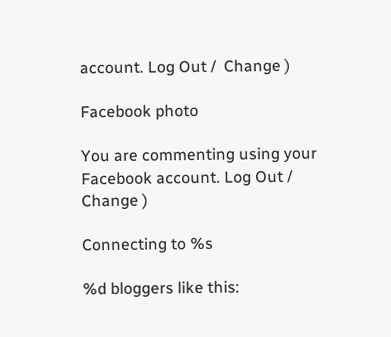account. Log Out /  Change )

Facebook photo

You are commenting using your Facebook account. Log Out /  Change )

Connecting to %s

%d bloggers like this: